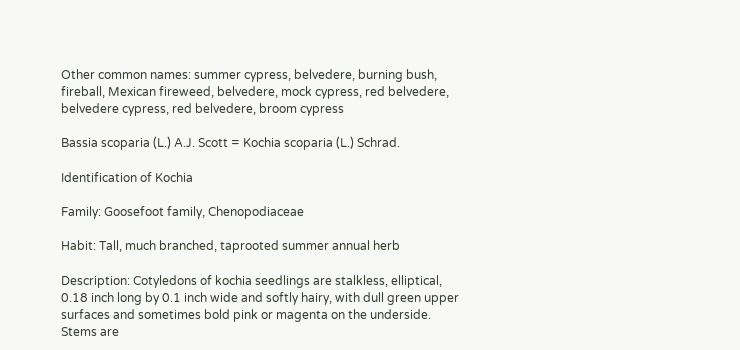Other common names: summer cypress, belvedere, burning bush, fireball, Mexican fireweed, belvedere, mock cypress, red belvedere, belvedere cypress, red belvedere, broom cypress

Bassia scoparia (L.) A.J. Scott = Kochia scoparia (L.) Schrad.

Identification of Kochia

Family: Goosefoot family, Chenopodiaceae

Habit: Tall, much branched, taprooted summer annual herb

Description: Cotyledons of kochia seedlings are stalkless, elliptical, 0.18 inch long by 0.1 inch wide and softly hairy, with dull green upper surfaces and sometimes bold pink or magenta on the underside. Stems are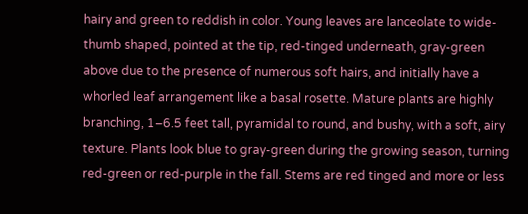hairy and green to reddish in color. Young leaves are lanceolate to wide-thumb shaped, pointed at the tip, red-tinged underneath, gray-green above due to the presence of numerous soft hairs, and initially have a whorled leaf arrangement like a basal rosette. Mature plants are highly branching, 1–6.5 feet tall, pyramidal to round, and bushy, with a soft, airy texture. Plants look blue to gray-green during the growing season, turning red-green or red-purple in the fall. Stems are red tinged and more or less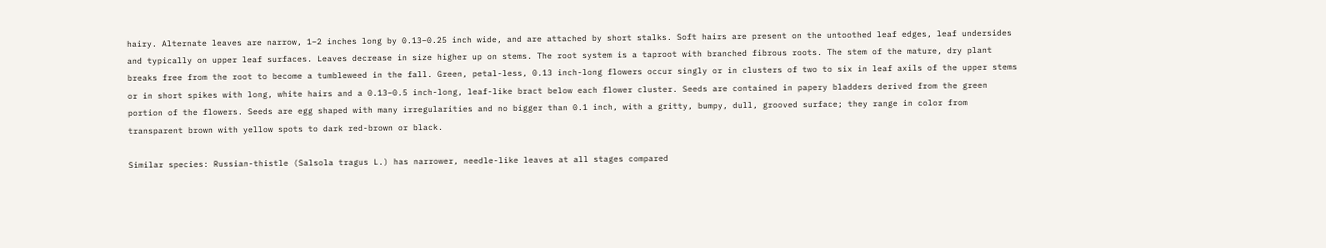hairy. Alternate leaves are narrow, 1–2 inches long by 0.13–0.25 inch wide, and are attached by short stalks. Soft hairs are present on the untoothed leaf edges, leaf undersides and typically on upper leaf surfaces. Leaves decrease in size higher up on stems. The root system is a taproot with branched fibrous roots. The stem of the mature, dry plant breaks free from the root to become a tumbleweed in the fall. Green, petal-less, 0.13 inch-long flowers occur singly or in clusters of two to six in leaf axils of the upper stems or in short spikes with long, white hairs and a 0.13–0.5 inch-long, leaf-like bract below each flower cluster. Seeds are contained in papery bladders derived from the green portion of the flowers. Seeds are egg shaped with many irregularities and no bigger than 0.1 inch, with a gritty, bumpy, dull, grooved surface; they range in color from transparent brown with yellow spots to dark red-brown or black.

Similar species: Russian-thistle (Salsola tragus L.) has narrower, needle-like leaves at all stages compared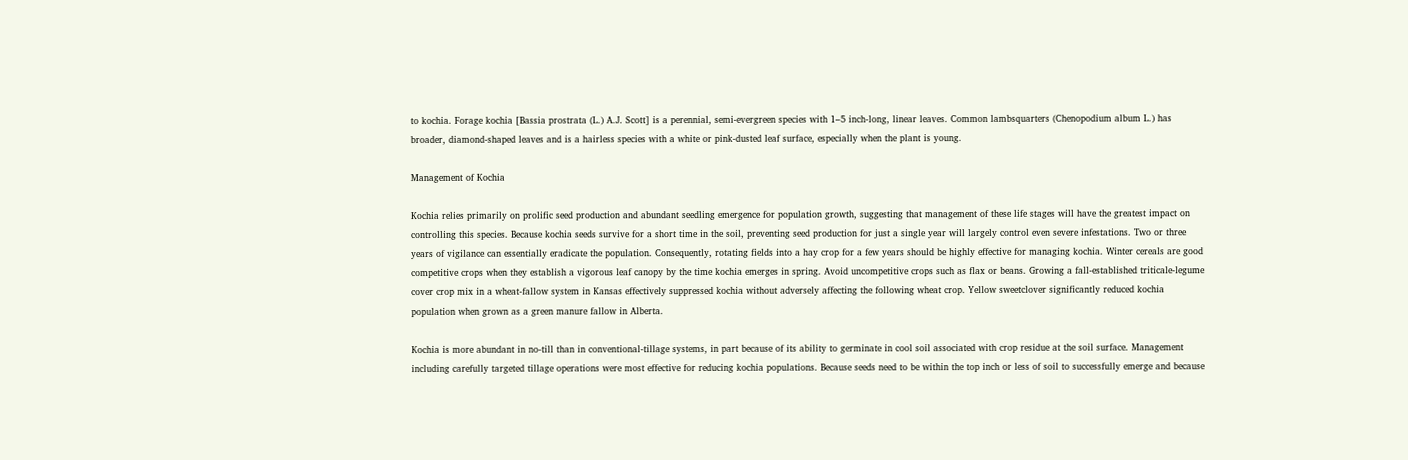to kochia. Forage kochia [Bassia prostrata (L.) A.J. Scott] is a perennial, semi-evergreen species with 1–5 inch-long, linear leaves. Common lambsquarters (Chenopodium album L.) has broader, diamond-shaped leaves and is a hairless species with a white or pink-dusted leaf surface, especially when the plant is young.

Management of Kochia

Kochia relies primarily on prolific seed production and abundant seedling emergence for population growth, suggesting that management of these life stages will have the greatest impact on controlling this species. Because kochia seeds survive for a short time in the soil, preventing seed production for just a single year will largely control even severe infestations. Two or three years of vigilance can essentially eradicate the population. Consequently, rotating fields into a hay crop for a few years should be highly effective for managing kochia. Winter cereals are good competitive crops when they establish a vigorous leaf canopy by the time kochia emerges in spring. Avoid uncompetitive crops such as flax or beans. Growing a fall-established triticale-legume cover crop mix in a wheat-fallow system in Kansas effectively suppressed kochia without adversely affecting the following wheat crop. Yellow sweetclover significantly reduced kochia population when grown as a green manure fallow in Alberta.

Kochia is more abundant in no-till than in conventional-tillage systems, in part because of its ability to germinate in cool soil associated with crop residue at the soil surface. Management including carefully targeted tillage operations were most effective for reducing kochia populations. Because seeds need to be within the top inch or less of soil to successfully emerge and because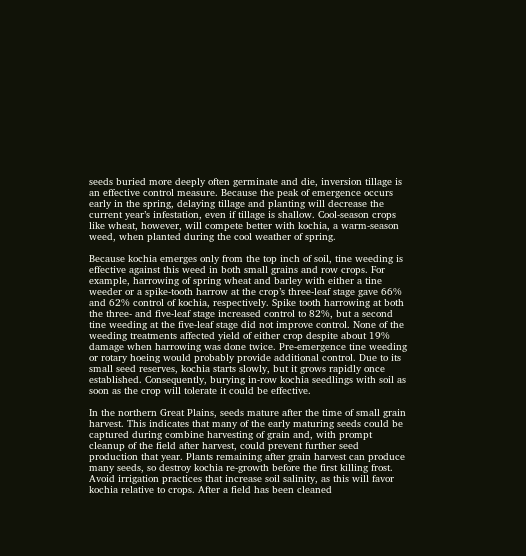seeds buried more deeply often germinate and die, inversion tillage is an effective control measure. Because the peak of emergence occurs early in the spring, delaying tillage and planting will decrease the current year’s infestation, even if tillage is shallow. Cool-season crops like wheat, however, will compete better with kochia, a warm-season weed, when planted during the cool weather of spring.

Because kochia emerges only from the top inch of soil, tine weeding is effective against this weed in both small grains and row crops. For example, harrowing of spring wheat and barley with either a tine weeder or a spike-tooth harrow at the crop’s three-leaf stage gave 66% and 62% control of kochia, respectively. Spike tooth harrowing at both the three- and five-leaf stage increased control to 82%, but a second tine weeding at the five-leaf stage did not improve control. None of the weeding treatments affected yield of either crop despite about 19% damage when harrowing was done twice. Pre-emergence tine weeding or rotary hoeing would probably provide additional control. Due to its small seed reserves, kochia starts slowly, but it grows rapidly once established. Consequently, burying in-row kochia seedlings with soil as soon as the crop will tolerate it could be effective.

In the northern Great Plains, seeds mature after the time of small grain harvest. This indicates that many of the early maturing seeds could be captured during combine harvesting of grain and, with prompt cleanup of the field after harvest, could prevent further seed production that year. Plants remaining after grain harvest can produce many seeds, so destroy kochia re-growth before the first killing frost. Avoid irrigation practices that increase soil salinity, as this will favor kochia relative to crops. After a field has been cleaned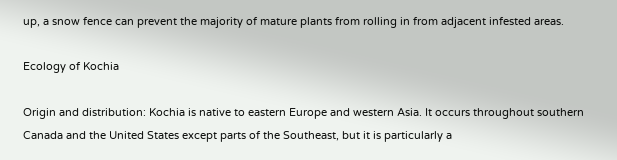up, a snow fence can prevent the majority of mature plants from rolling in from adjacent infested areas.

Ecology of Kochia

Origin and distribution: Kochia is native to eastern Europe and western Asia. It occurs throughout southern Canada and the United States except parts of the Southeast, but it is particularly a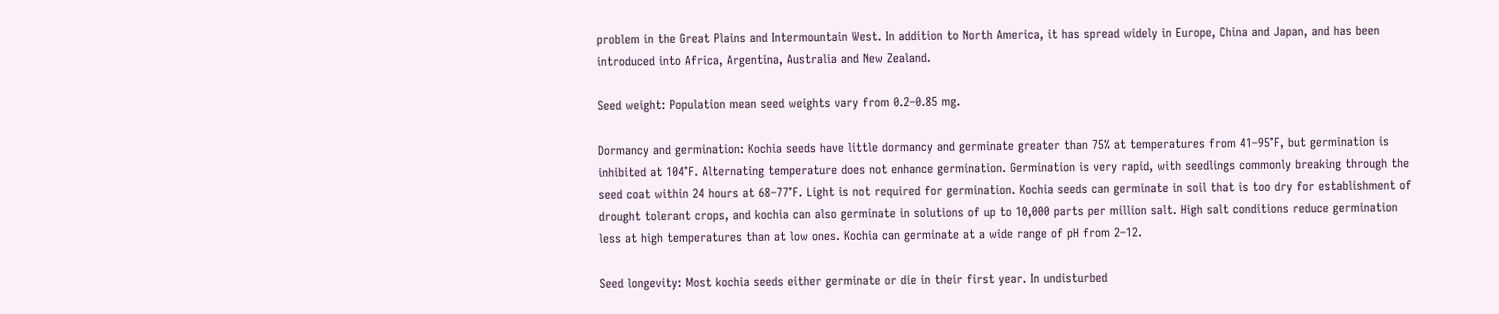problem in the Great Plains and Intermountain West. In addition to North America, it has spread widely in Europe, China and Japan, and has been introduced into Africa, Argentina, Australia and New Zealand.

Seed weight: Population mean seed weights vary from 0.2–0.85 mg.

Dormancy and germination: Kochia seeds have little dormancy and germinate greater than 75% at temperatures from 41–95°F, but germination is inhibited at 104°F. Alternating temperature does not enhance germination. Germination is very rapid, with seedlings commonly breaking through the seed coat within 24 hours at 68–77°F. Light is not required for germination. Kochia seeds can germinate in soil that is too dry for establishment of drought tolerant crops, and kochia can also germinate in solutions of up to 10,000 parts per million salt. High salt conditions reduce germination less at high temperatures than at low ones. Kochia can germinate at a wide range of pH from 2–12.

Seed longevity: Most kochia seeds either germinate or die in their first year. In undisturbed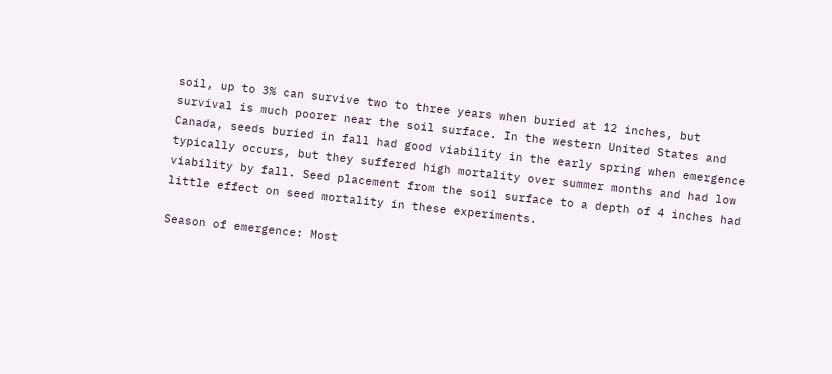soil, up to 3% can survive two to three years when buried at 12 inches, but survival is much poorer near the soil surface. In the western United States and Canada, seeds buried in fall had good viability in the early spring when emergence typically occurs, but they suffered high mortality over summer months and had low viability by fall. Seed placement from the soil surface to a depth of 4 inches had little effect on seed mortality in these experiments.

Season of emergence: Most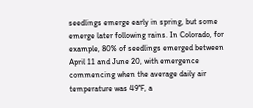seedlings emerge early in spring, but some emerge later following rains. In Colorado, for example, 80% of seedlings emerged between April 11 and June 20, with emergence commencing when the average daily air temperature was 49°F, a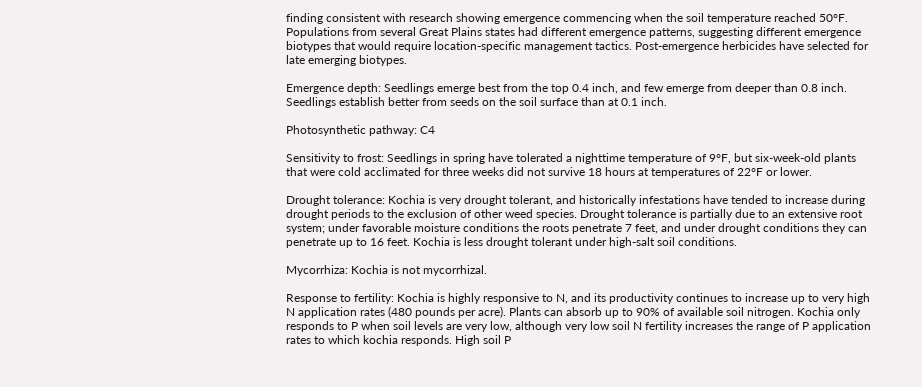finding consistent with research showing emergence commencing when the soil temperature reached 50°F. Populations from several Great Plains states had different emergence patterns, suggesting different emergence biotypes that would require location-specific management tactics. Post-emergence herbicides have selected for late emerging biotypes.

Emergence depth: Seedlings emerge best from the top 0.4 inch, and few emerge from deeper than 0.8 inch. Seedlings establish better from seeds on the soil surface than at 0.1 inch.

Photosynthetic pathway: C4

Sensitivity to frost: Seedlings in spring have tolerated a nighttime temperature of 9°F, but six-week-old plants that were cold acclimated for three weeks did not survive 18 hours at temperatures of 22°F or lower.

Drought tolerance: Kochia is very drought tolerant, and historically infestations have tended to increase during drought periods to the exclusion of other weed species. Drought tolerance is partially due to an extensive root system; under favorable moisture conditions the roots penetrate 7 feet, and under drought conditions they can penetrate up to 16 feet. Kochia is less drought tolerant under high-salt soil conditions.

Mycorrhiza: Kochia is not mycorrhizal.

Response to fertility: Kochia is highly responsive to N, and its productivity continues to increase up to very high N application rates (480 pounds per acre). Plants can absorb up to 90% of available soil nitrogen. Kochia only responds to P when soil levels are very low, although very low soil N fertility increases the range of P application rates to which kochia responds. High soil P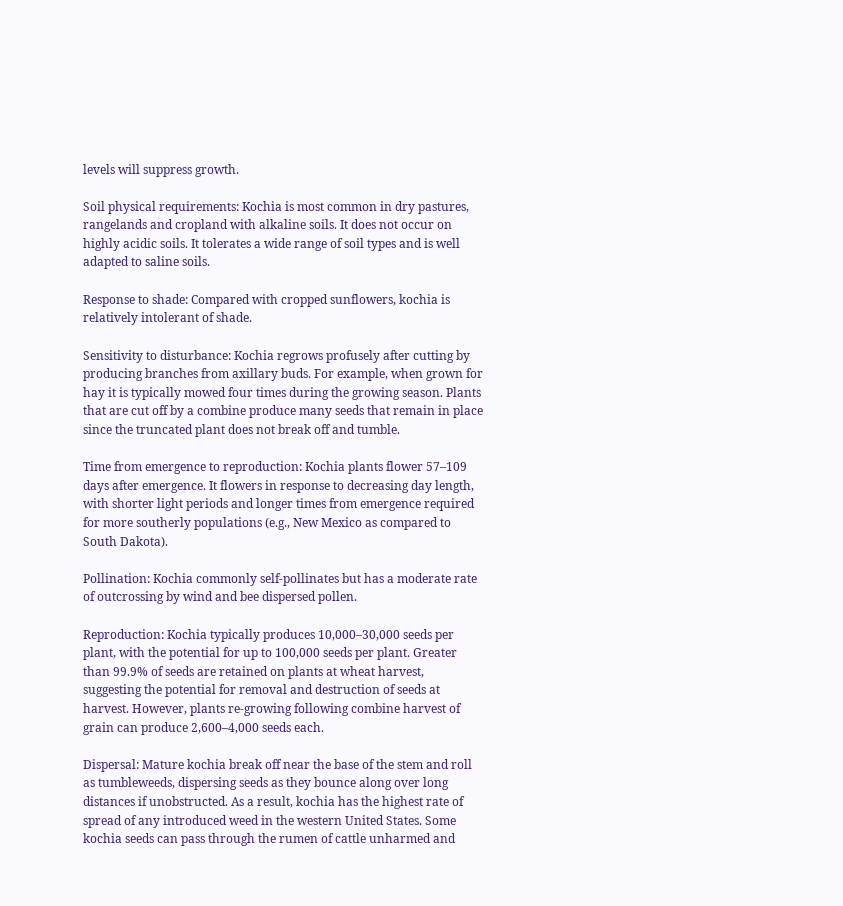levels will suppress growth.

Soil physical requirements: Kochia is most common in dry pastures, rangelands and cropland with alkaline soils. It does not occur on highly acidic soils. It tolerates a wide range of soil types and is well adapted to saline soils.

Response to shade: Compared with cropped sunflowers, kochia is relatively intolerant of shade.

Sensitivity to disturbance: Kochia regrows profusely after cutting by producing branches from axillary buds. For example, when grown for hay it is typically mowed four times during the growing season. Plants that are cut off by a combine produce many seeds that remain in place since the truncated plant does not break off and tumble.

Time from emergence to reproduction: Kochia plants flower 57–109 days after emergence. It flowers in response to decreasing day length, with shorter light periods and longer times from emergence required for more southerly populations (e.g., New Mexico as compared to South Dakota).

Pollination: Kochia commonly self-pollinates but has a moderate rate of outcrossing by wind and bee dispersed pollen.

Reproduction: Kochia typically produces 10,000–30,000 seeds per plant, with the potential for up to 100,000 seeds per plant. Greater than 99.9% of seeds are retained on plants at wheat harvest, suggesting the potential for removal and destruction of seeds at harvest. However, plants re-growing following combine harvest of grain can produce 2,600–4,000 seeds each.

Dispersal: Mature kochia break off near the base of the stem and roll as tumbleweeds, dispersing seeds as they bounce along over long distances if unobstructed. As a result, kochia has the highest rate of spread of any introduced weed in the western United States. Some kochia seeds can pass through the rumen of cattle unharmed and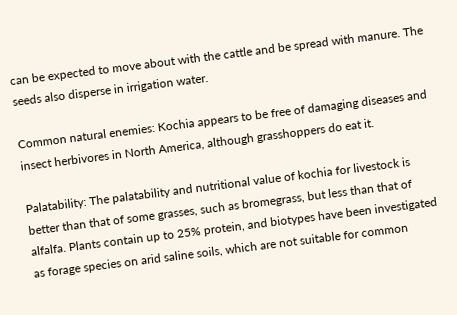can be expected to move about with the cattle and be spread with manure. The seeds also disperse in irrigation water.

Common natural enemies: Kochia appears to be free of damaging diseases and insect herbivores in North America, although grasshoppers do eat it.

Palatability: The palatability and nutritional value of kochia for livestock is better than that of some grasses, such as bromegrass, but less than that of alfalfa. Plants contain up to 25% protein, and biotypes have been investigated as forage species on arid saline soils, which are not suitable for common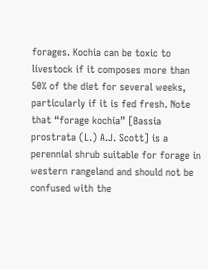forages. Kochia can be toxic to livestock if it composes more than 50% of the diet for several weeks, particularly if it is fed fresh. Note that “forage kochia” [Bassia prostrata (L.) A.J. Scott] is a perennial shrub suitable for forage in western rangeland and should not be confused with the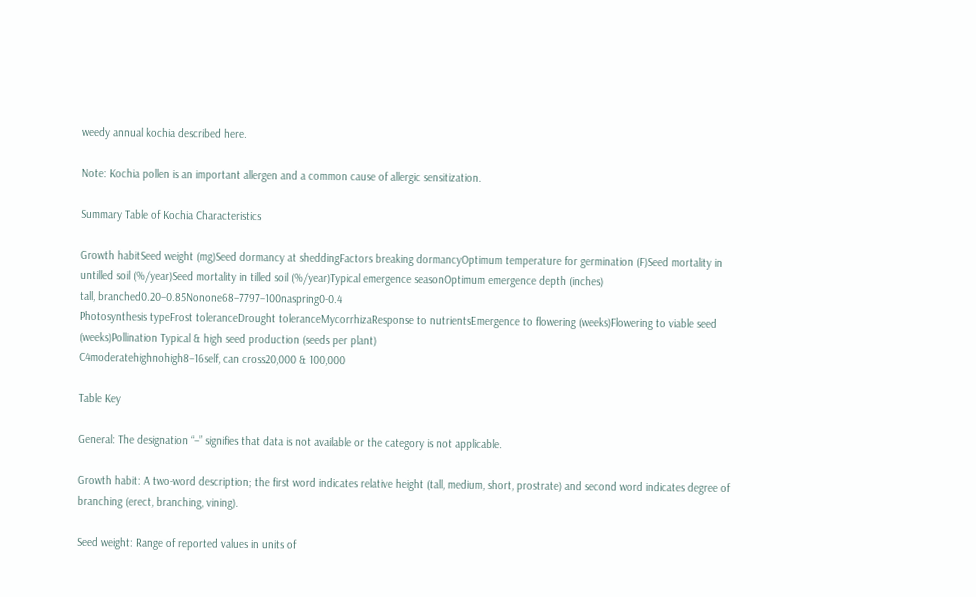weedy annual kochia described here.

Note: Kochia pollen is an important allergen and a common cause of allergic sensitization.

Summary Table of Kochia Characteristics

Growth habitSeed weight (mg)Seed dormancy at sheddingFactors breaking dormancyOptimum temperature for germination (F)Seed mortality in untilled soil (%/year)Seed mortality in tilled soil (%/year)Typical emergence seasonOptimum emergence depth (inches)
tall, branched0.20–0.85Nonone68–7797–100naspring0-0.4
Photosynthesis typeFrost toleranceDrought toleranceMycorrhizaResponse to nutrientsEmergence to flowering (weeks)Flowering to viable seed (weeks)Pollination Typical & high seed production (seeds per plant)
C4moderatehighnohigh8–16self, can cross20,000 & 100,000

Table Key

General: The designation “–” signifies that data is not available or the category is not applicable.

Growth habit: A two-word description; the first word indicates relative height (tall, medium, short, prostrate) and second word indicates degree of branching (erect, branching, vining).

Seed weight: Range of reported values in units of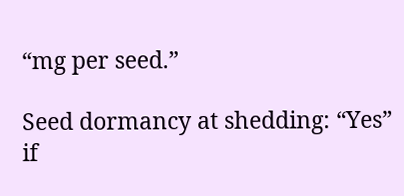“mg per seed.”

Seed dormancy at shedding: “Yes” if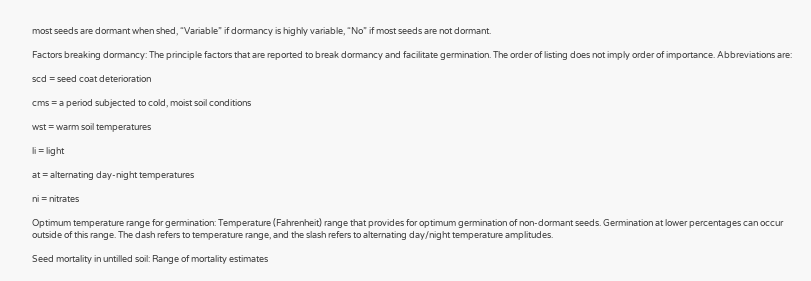most seeds are dormant when shed, “Variable” if dormancy is highly variable, “No” if most seeds are not dormant.

Factors breaking dormancy: The principle factors that are reported to break dormancy and facilitate germination. The order of listing does not imply order of importance. Abbreviations are:

scd = seed coat deterioration

cms = a period subjected to cold, moist soil conditions

wst = warm soil temperatures

li = light

at = alternating day-night temperatures

ni = nitrates

Optimum temperature range for germination: Temperature (Fahrenheit) range that provides for optimum germination of non-dormant seeds. Germination at lower percentages can occur outside of this range. The dash refers to temperature range, and the slash refers to alternating day/night temperature amplitudes.

Seed mortality in untilled soil: Range of mortality estimates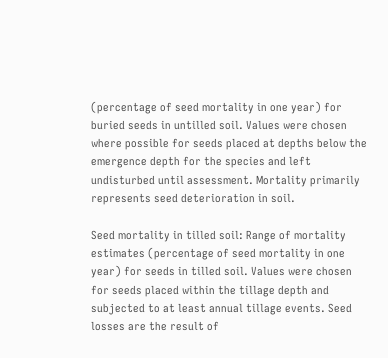(percentage of seed mortality in one year) for buried seeds in untilled soil. Values were chosen where possible for seeds placed at depths below the emergence depth for the species and left undisturbed until assessment. Mortality primarily represents seed deterioration in soil.

Seed mortality in tilled soil: Range of mortality estimates (percentage of seed mortality in one year) for seeds in tilled soil. Values were chosen for seeds placed within the tillage depth and subjected to at least annual tillage events. Seed losses are the result of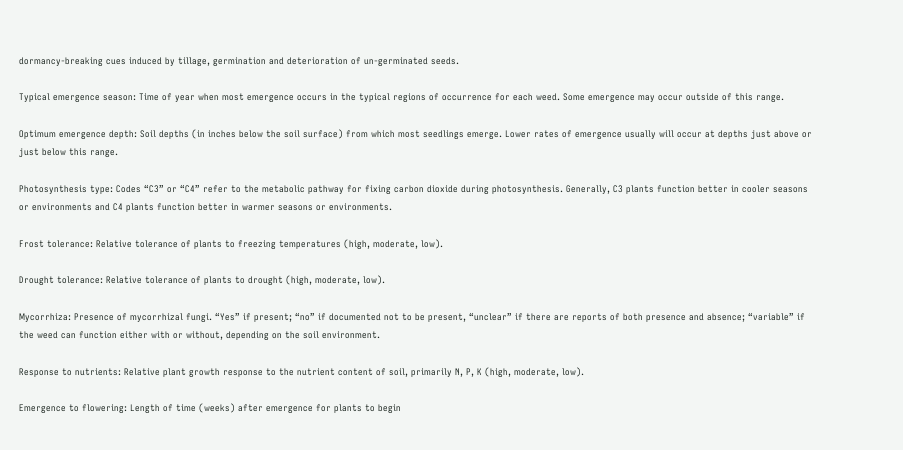dormancy-breaking cues induced by tillage, germination and deterioration of un-germinated seeds.

Typical emergence season: Time of year when most emergence occurs in the typical regions of occurrence for each weed. Some emergence may occur outside of this range.

Optimum emergence depth: Soil depths (in inches below the soil surface) from which most seedlings emerge. Lower rates of emergence usually will occur at depths just above or just below this range.

Photosynthesis type: Codes “C3” or “C4” refer to the metabolic pathway for fixing carbon dioxide during photosynthesis. Generally, C3 plants function better in cooler seasons or environments and C4 plants function better in warmer seasons or environments.

Frost tolerance: Relative tolerance of plants to freezing temperatures (high, moderate, low).

Drought tolerance: Relative tolerance of plants to drought (high, moderate, low).

Mycorrhiza: Presence of mycorrhizal fungi. “Yes” if present; “no” if documented not to be present, “unclear” if there are reports of both presence and absence; “variable” if the weed can function either with or without, depending on the soil environment.

Response to nutrients: Relative plant growth response to the nutrient content of soil, primarily N, P, K (high, moderate, low).

Emergence to flowering: Length of time (weeks) after emergence for plants to begin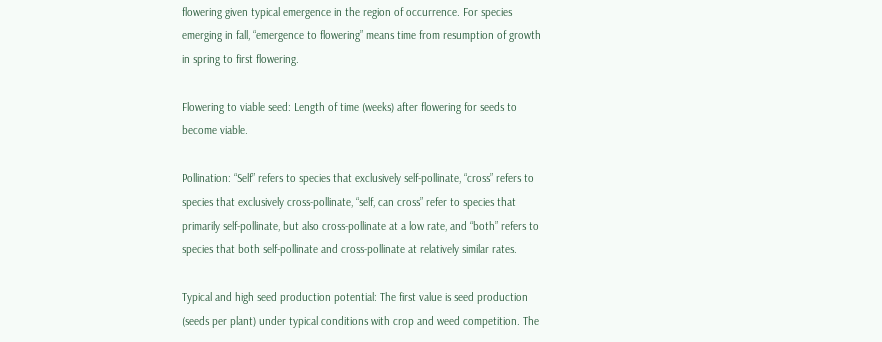flowering given typical emergence in the region of occurrence. For species emerging in fall, “emergence to flowering” means time from resumption of growth in spring to first flowering.

Flowering to viable seed: Length of time (weeks) after flowering for seeds to become viable.

Pollination: “Self” refers to species that exclusively self-pollinate, “cross” refers to species that exclusively cross-pollinate, “self, can cross” refer to species that primarily self-pollinate, but also cross-pollinate at a low rate, and “both” refers to species that both self-pollinate and cross-pollinate at relatively similar rates.

Typical and high seed production potential: The first value is seed production (seeds per plant) under typical conditions with crop and weed competition. The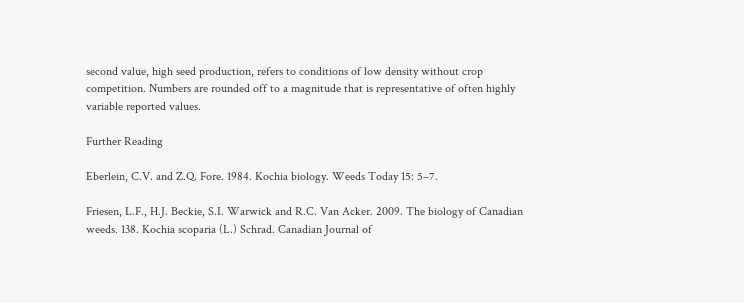second value, high seed production, refers to conditions of low density without crop competition. Numbers are rounded off to a magnitude that is representative of often highly variable reported values.

Further Reading

Eberlein, C.V. and Z.Q. Fore. 1984. Kochia biology. Weeds Today 15: 5–7.

Friesen, L.F., H.J. Beckie, S.I. Warwick and R.C. Van Acker. 2009. The biology of Canadian weeds. 138. Kochia scoparia (L.) Schrad. Canadian Journal of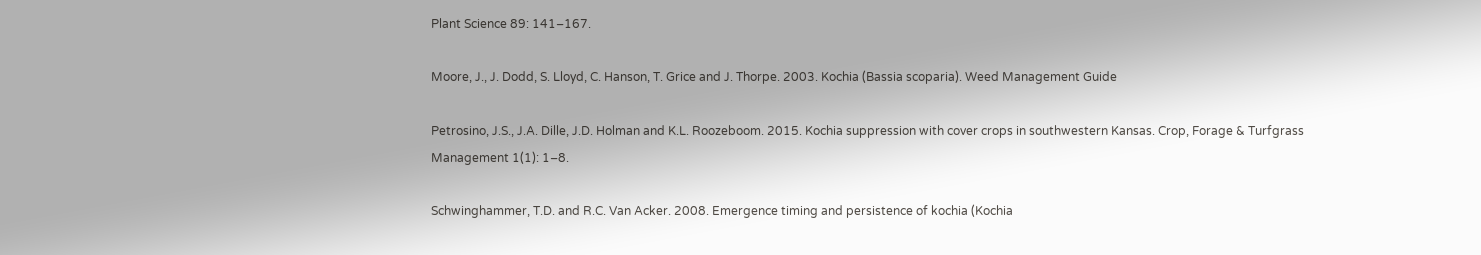Plant Science 89: 141–167.

Moore, J., J. Dodd, S. Lloyd, C. Hanson, T. Grice and J. Thorpe. 2003. Kochia (Bassia scoparia). Weed Management Guide

Petrosino, J.S., J.A. Dille, J.D. Holman and K.L. Roozeboom. 2015. Kochia suppression with cover crops in southwestern Kansas. Crop, Forage & Turfgrass Management 1(1): 1–8.

Schwinghammer, T.D. and R.C. Van Acker. 2008. Emergence timing and persistence of kochia (Kochia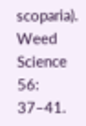scoparia). Weed Science 56: 37–41.